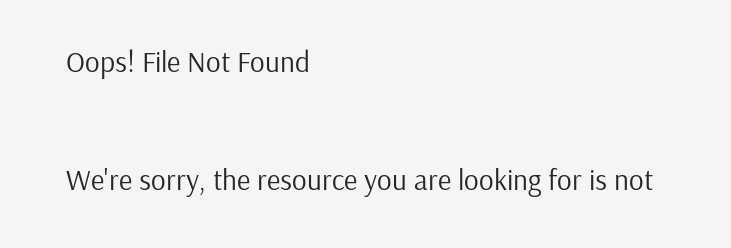Oops! File Not Found

We're sorry, the resource you are looking for is not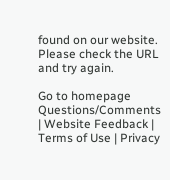found on our website. Please check the URL and try again.

Go to homepage
Questions/Comments | Website Feedback | Terms of Use | Privacy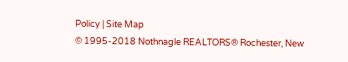Policy | Site Map
© 1995-2018 Nothnagle REALTORS® Rochester, New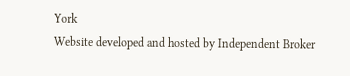York
Website developed and hosted by Independent Broker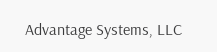Advantage Systems, LLC